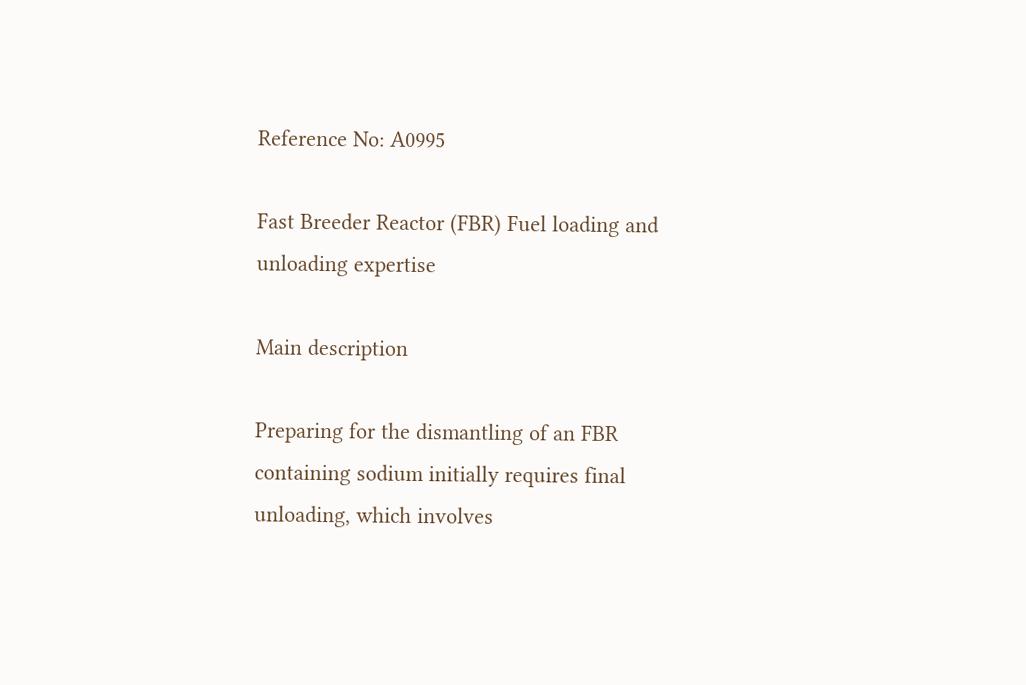Reference No: A0995

Fast Breeder Reactor (FBR) Fuel loading and unloading expertise

Main description

Preparing for the dismantling of an FBR containing sodium initially requires final unloading, which involves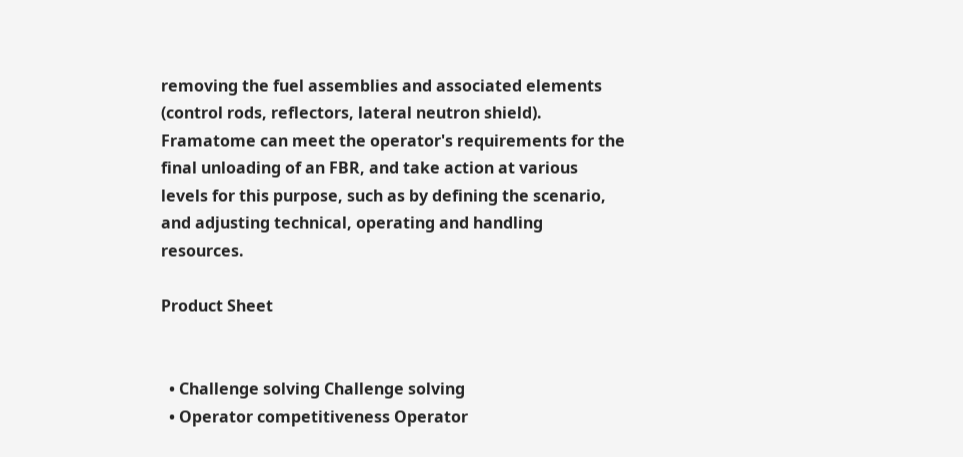removing the fuel assemblies and associated elements (control rods, reflectors, lateral neutron shield). Framatome can meet the operator's requirements for the final unloading of an FBR, and take action at various levels for this purpose, such as by defining the scenario, and adjusting technical, operating and handling resources.

Product Sheet


  • Challenge solving Challenge solving
  • Operator competitiveness Operator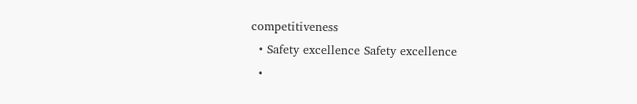competitiveness
  • Safety excellence Safety excellence
  •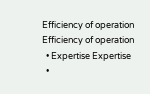Efficiency of operation Efficiency of operation
  • Expertise Expertise
  •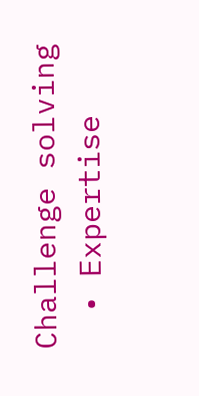Challenge solving
  • Expertise